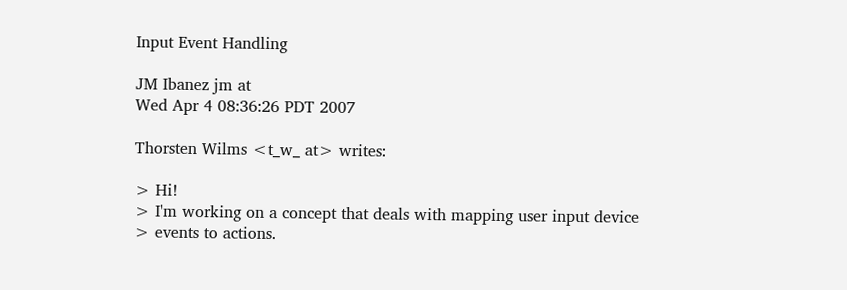Input Event Handling

JM Ibanez jm at
Wed Apr 4 08:36:26 PDT 2007

Thorsten Wilms <t_w_ at> writes:

> Hi!
> I'm working on a concept that deals with mapping user input device
> events to actions.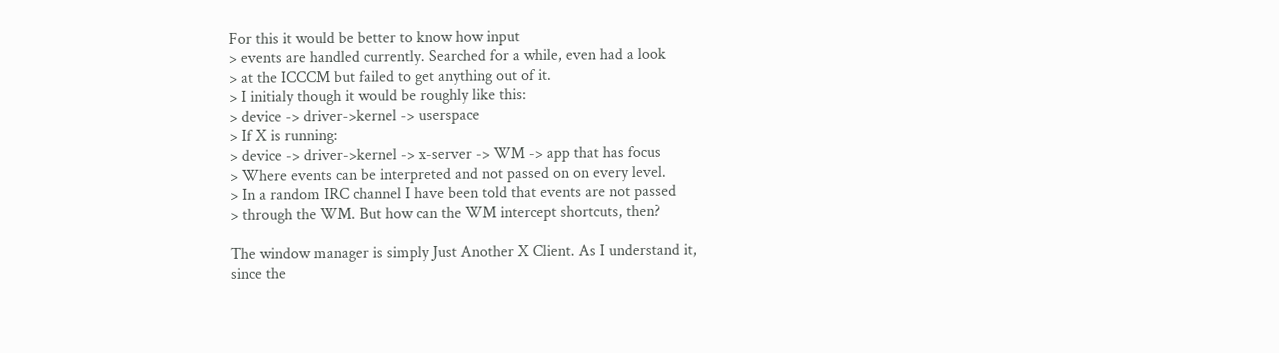For this it would be better to know how input
> events are handled currently. Searched for a while, even had a look
> at the ICCCM but failed to get anything out of it.
> I initialy though it would be roughly like this:
> device -> driver->kernel -> userspace
> If X is running:
> device -> driver->kernel -> x-server -> WM -> app that has focus
> Where events can be interpreted and not passed on on every level.
> In a random IRC channel I have been told that events are not passed
> through the WM. But how can the WM intercept shortcuts, then?

The window manager is simply Just Another X Client. As I understand it,
since the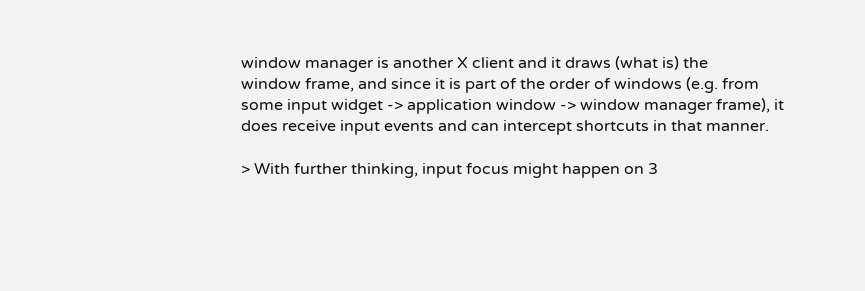window manager is another X client and it draws (what is) the
window frame, and since it is part of the order of windows (e.g. from
some input widget -> application window -> window manager frame), it
does receive input events and can intercept shortcuts in that manner.

> With further thinking, input focus might happen on 3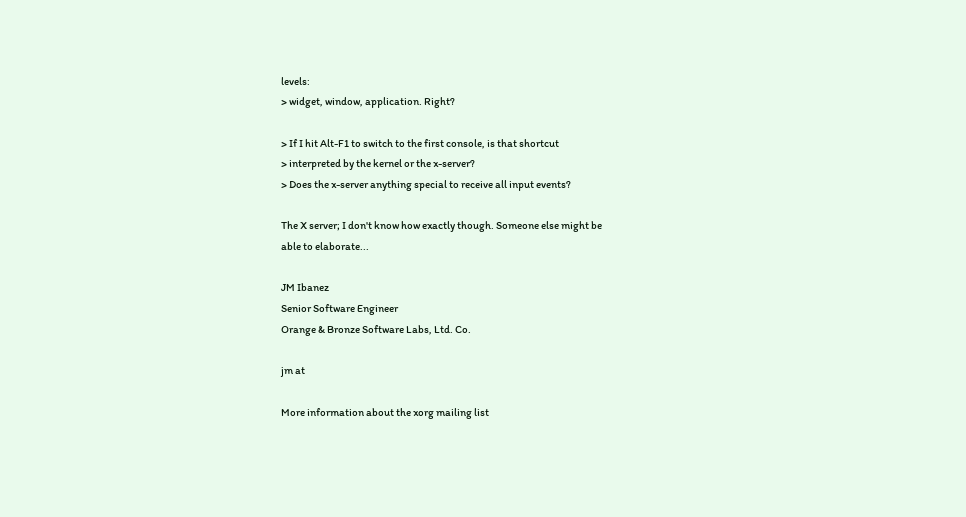levels:
> widget, window, application. Right?

> If I hit Alt-F1 to switch to the first console, is that shortcut
> interpreted by the kernel or the x-server?
> Does the x-server anything special to receive all input events?

The X server; I don't know how exactly though. Someone else might be
able to elaborate...

JM Ibanez
Senior Software Engineer
Orange & Bronze Software Labs, Ltd. Co.

jm at

More information about the xorg mailing list